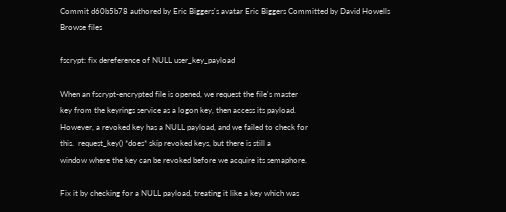Commit d60b5b78 authored by Eric Biggers's avatar Eric Biggers Committed by David Howells
Browse files

fscrypt: fix dereference of NULL user_key_payload

When an fscrypt-encrypted file is opened, we request the file's master
key from the keyrings service as a logon key, then access its payload.
However, a revoked key has a NULL payload, and we failed to check for
this.  request_key() *does* skip revoked keys, but there is still a
window where the key can be revoked before we acquire its semaphore.

Fix it by checking for a NULL payload, treating it like a key which was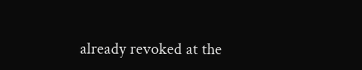already revoked at the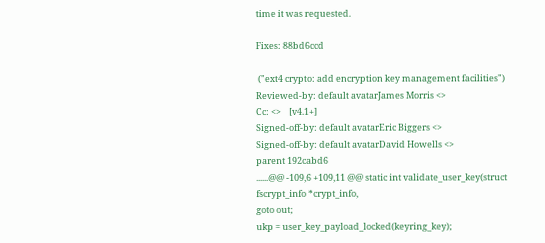time it was requested.

Fixes: 88bd6ccd

 ("ext4 crypto: add encryption key management facilities")
Reviewed-by: default avatarJames Morris <>
Cc: <>    [v4.1+]
Signed-off-by: default avatarEric Biggers <>
Signed-off-by: default avatarDavid Howells <>
parent 192cabd6
......@@ -109,6 +109,11 @@ static int validate_user_key(struct fscrypt_info *crypt_info,
goto out;
ukp = user_key_payload_locked(keyring_key);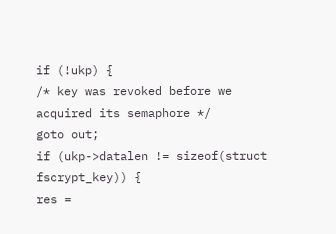if (!ukp) {
/* key was revoked before we acquired its semaphore */
goto out;
if (ukp->datalen != sizeof(struct fscrypt_key)) {
res =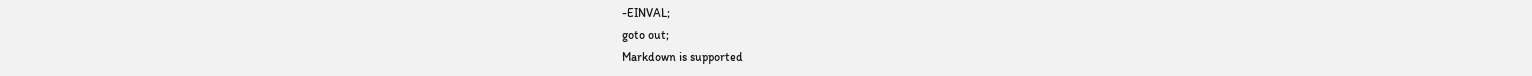-EINVAL;
goto out;
Markdown is supported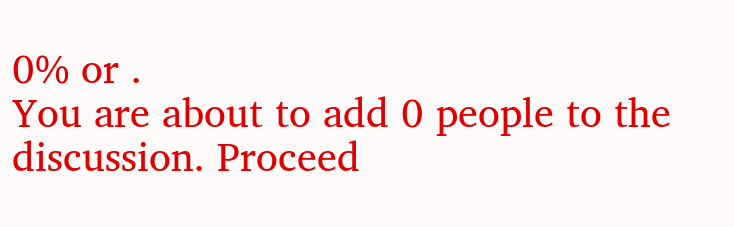0% or .
You are about to add 0 people to the discussion. Proceed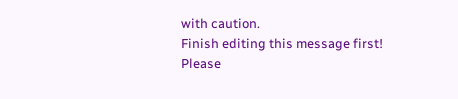with caution.
Finish editing this message first!
Please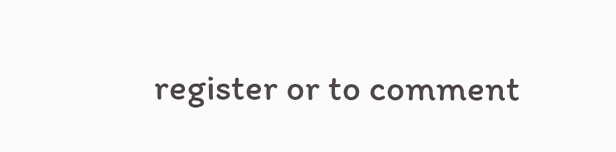register or to comment